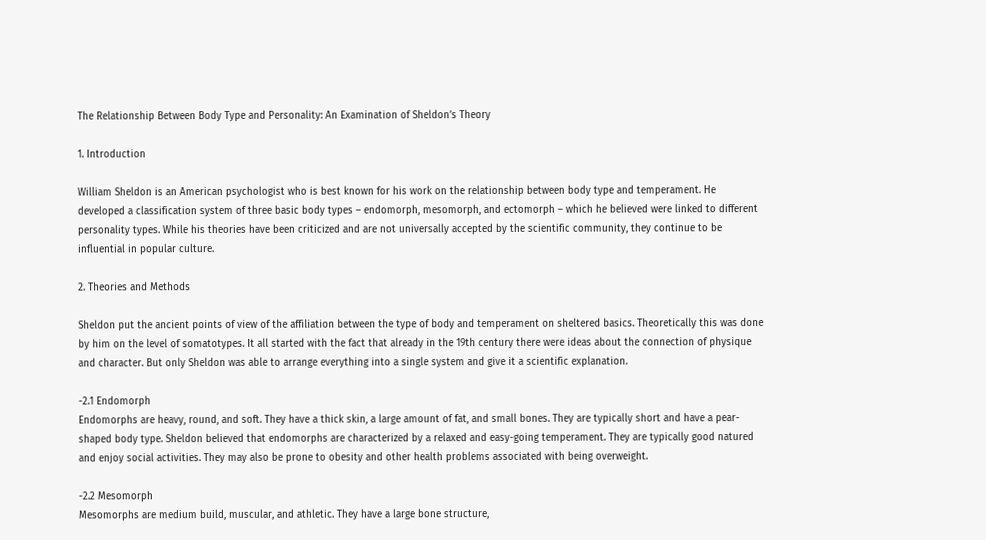The Relationship Between Body Type and Personality: An Examination of Sheldon’s Theory

1. Introduction

William Sheldon is an American psychologist who is best known for his work on the relationship between body type and temperament. He developed a classification system of three basic body types – endomorph, mesomorph, and ectomorph – which he believed were linked to different personality types. While his theories have been criticized and are not universally accepted by the scientific community, they continue to be influential in popular culture.

2. Theories and Methods

Sheldon put the ancient points of view of the affiliation between the type of body and temperament on sheltered basics. Theoretically this was done by him on the level of somatotypes. It all started with the fact that already in the 19th century there were ideas about the connection of physique and character. But only Sheldon was able to arrange everything into a single system and give it a scientific explanation.

-2.1 Endomorph
Endomorphs are heavy, round, and soft. They have a thick skin, a large amount of fat, and small bones. They are typically short and have a pear-shaped body type. Sheldon believed that endomorphs are characterized by a relaxed and easy-going temperament. They are typically good natured and enjoy social activities. They may also be prone to obesity and other health problems associated with being overweight.

-2.2 Mesomorph
Mesomorphs are medium build, muscular, and athletic. They have a large bone structure,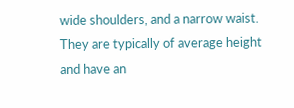wide shoulders, and a narrow waist. They are typically of average height and have an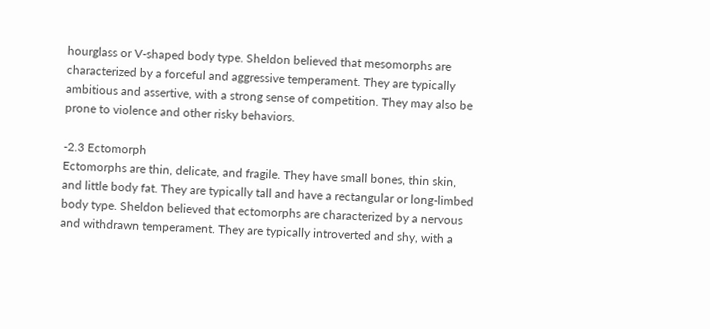hourglass or V-shaped body type. Sheldon believed that mesomorphs are characterized by a forceful and aggressive temperament. They are typically ambitious and assertive, with a strong sense of competition. They may also be prone to violence and other risky behaviors.

-2.3 Ectomorph
Ectomorphs are thin, delicate, and fragile. They have small bones, thin skin, and little body fat. They are typically tall and have a rectangular or long-limbed body type. Sheldon believed that ectomorphs are characterized by a nervous and withdrawn temperament. They are typically introverted and shy, with a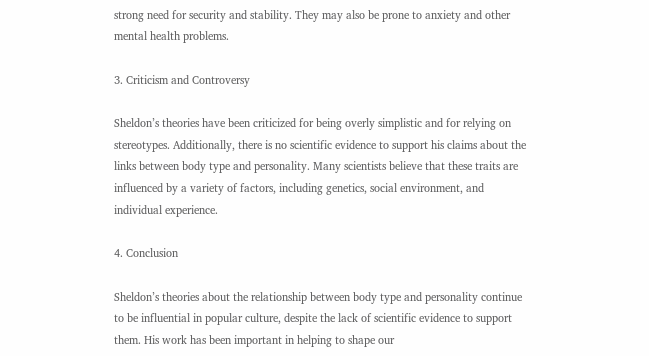strong need for security and stability. They may also be prone to anxiety and other mental health problems.

3. Criticism and Controversy

Sheldon’s theories have been criticized for being overly simplistic and for relying on stereotypes. Additionally, there is no scientific evidence to support his claims about the links between body type and personality. Many scientists believe that these traits are influenced by a variety of factors, including genetics, social environment, and individual experience.

4. Conclusion

Sheldon’s theories about the relationship between body type and personality continue to be influential in popular culture, despite the lack of scientific evidence to support them. His work has been important in helping to shape our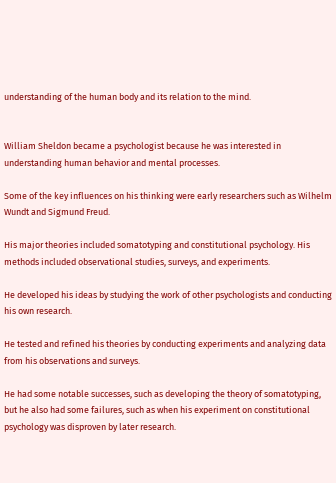understanding of the human body and its relation to the mind.


William Sheldon became a psychologist because he was interested in understanding human behavior and mental processes.

Some of the key influences on his thinking were early researchers such as Wilhelm Wundt and Sigmund Freud.

His major theories included somatotyping and constitutional psychology. His methods included observational studies, surveys, and experiments.

He developed his ideas by studying the work of other psychologists and conducting his own research.

He tested and refined his theories by conducting experiments and analyzing data from his observations and surveys.

He had some notable successes, such as developing the theory of somatotyping, but he also had some failures, such as when his experiment on constitutional psychology was disproven by later research.